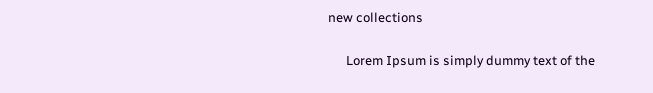new collections

      Lorem Ipsum is simply dummy text of the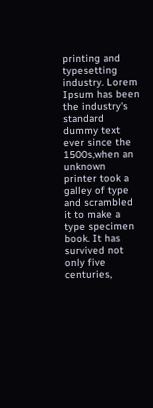printing and typesetting industry. Lorem Ipsum has been the industry's standard dummy text ever since the 1500s,when an unknown printer took a galley of type and scrambled it to make a type specimen book. It has survived not only five centuries,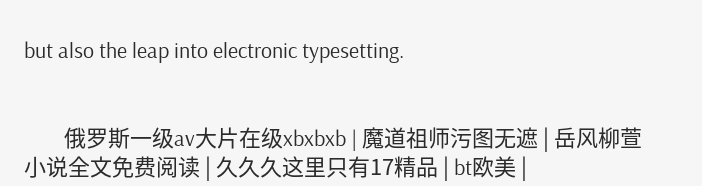but also the leap into electronic typesetting.


        俄罗斯一级av大片在级xbxbxb | 魔道祖师污图无遮 | 岳风柳萱小说全文免费阅读 | 久久久这里只有17精品 | bt欧美 |